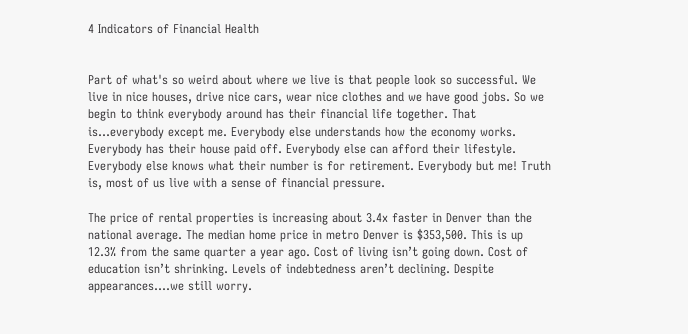4 Indicators of Financial Health


Part of what's so weird about where we live is that people look so successful. We live in nice houses, drive nice cars, wear nice clothes and we have good jobs. So we begin to think everybody around has their financial life together. That is…everybody except me. Everybody else understands how the economy works. Everybody has their house paid off. Everybody else can afford their lifestyle. Everybody else knows what their number is for retirement. Everybody but me! Truth is, most of us live with a sense of financial pressure.

The price of rental properties is increasing about 3.4x faster in Denver than the national average. The median home price in metro Denver is $353,500. This is up 12.3% from the same quarter a year ago. Cost of living isn’t going down. Cost of education isn’t shrinking. Levels of indebtedness aren’t declining. Despite appearances….we still worry.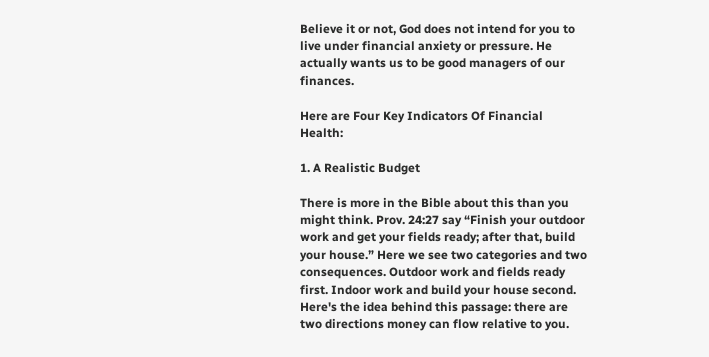Believe it or not, God does not intend for you to live under financial anxiety or pressure. He actually wants us to be good managers of our finances.

Here are Four Key Indicators Of Financial Health:

1. A Realistic Budget

There is more in the Bible about this than you might think. Prov. 24:27 say “Finish your outdoor work and get your fields ready; after that, build your house.” Here we see two categories and two consequences. Outdoor work and fields ready first. Indoor work and build your house second. Here's the idea behind this passage: there are two directions money can flow relative to you.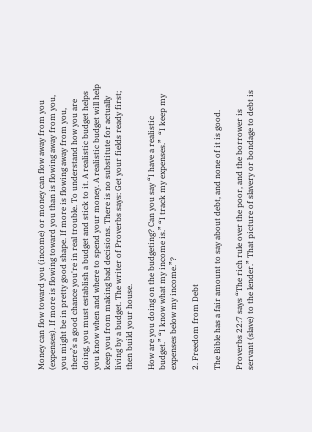Money can flow toward you (income) or money can flow away from you (expenses). If more is flowing toward you than is flowing away from you, you might be in pretty good shape. If more is flowing away from you, there’s a good chance you're in real trouble. To understand how you are doing, you must establish a budget and stick to it. A realistic budget helps you know when and where to spend your money. A realistic budget will help keep you from making bad decisions. There is no substitute for actually living by a budget. The writer of Proverbs says: Get your fields ready first; then build your house.

How are you doing on the budgeting? Can you say “I have a realistic budget.” “I know what my income is.” “I track my expenses.”  “I keep my expenses below my income.”?

2. Freedom from Debt

The Bible has a fair amount to say about debt, and none of it is good.

Proverbs 22:7 says “The rich rule over the poor, and the borrower is servant (slave) to the lender.” That picture of slavery or bondage to debt is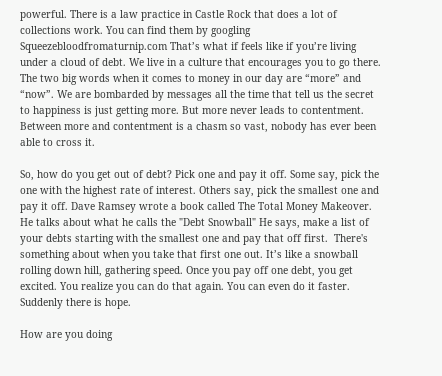powerful. There is a law practice in Castle Rock that does a lot of collections work. You can find them by googling Squeezebloodfromaturnip.com That’s what if feels like if you’re living under a cloud of debt. We live in a culture that encourages you to go there. The two big words when it comes to money in our day are “more” and “now”. We are bombarded by messages all the time that tell us the secret to happiness is just getting more. But more never leads to contentment. Between more and contentment is a chasm so vast, nobody has ever been able to cross it.

So, how do you get out of debt? Pick one and pay it off. Some say, pick the one with the highest rate of interest. Others say, pick the smallest one and pay it off. Dave Ramsey wrote a book called The Total Money Makeover. He talks about what he calls the "Debt Snowball" He says, make a list of your debts starting with the smallest one and pay that off first.  There's something about when you take that first one out. It’s like a snowball rolling down hill, gathering speed. Once you pay off one debt, you get excited. You realize you can do that again. You can even do it faster. Suddenly there is hope.

How are you doing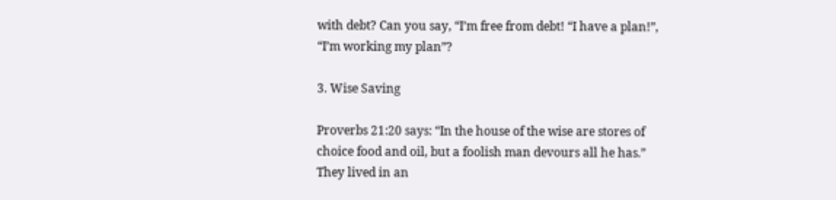with debt? Can you say, “I’m free from debt! “I have a plan!”,  “I’m working my plan”?

3. Wise Saving

Proverbs 21:20 says: “In the house of the wise are stores of choice food and oil, but a foolish man devours all he has.” They lived in an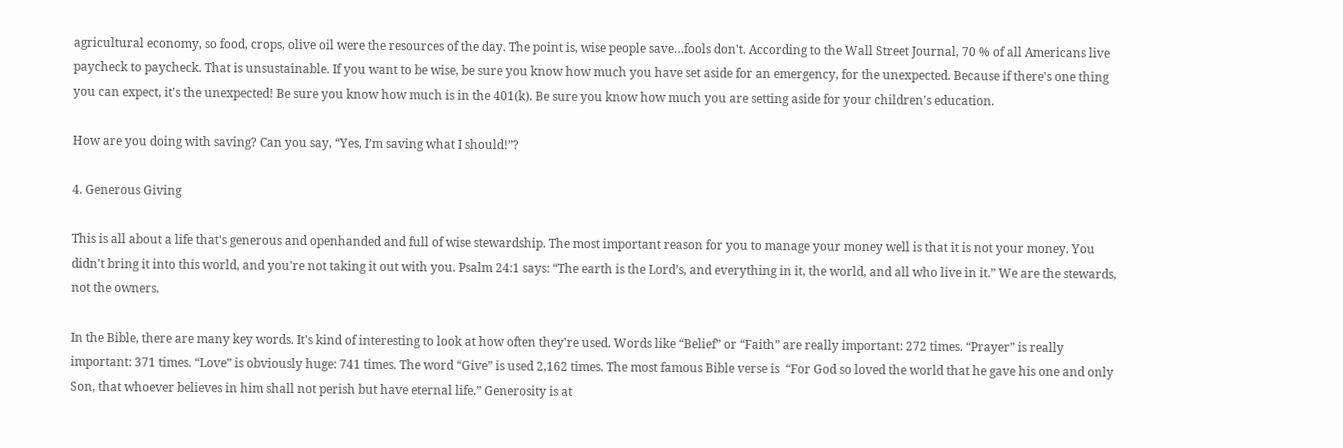agricultural economy, so food, crops, olive oil were the resources of the day. The point is, wise people save…fools don't. According to the Wall Street Journal, 70 % of all Americans live paycheck to paycheck. That is unsustainable. If you want to be wise, be sure you know how much you have set aside for an emergency, for the unexpected. Because if there's one thing you can expect, it's the unexpected! Be sure you know how much is in the 401(k). Be sure you know how much you are setting aside for your children's education.

How are you doing with saving? Can you say, “Yes, I’m saving what I should!”?

4. Generous Giving

This is all about a life that's generous and openhanded and full of wise stewardship. The most important reason for you to manage your money well is that it is not your money. You didn't bring it into this world, and you're not taking it out with you. Psalm 24:1 says: “The earth is the Lord’s, and everything in it, the world, and all who live in it.” We are the stewards, not the owners.

In the Bible, there are many key words. It's kind of interesting to look at how often they're used. Words like “Belief” or “Faith” are really important: 272 times. “Prayer” is really important: 371 times. “Love” is obviously huge: 741 times. The word “Give” is used 2,162 times. The most famous Bible verse is  “For God so loved the world that he gave his one and only Son, that whoever believes in him shall not perish but have eternal life.” Generosity is at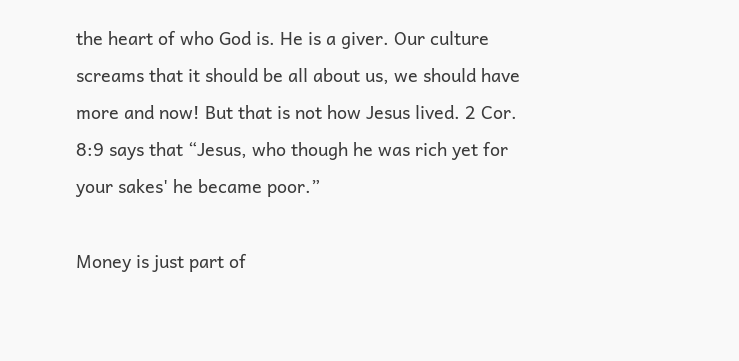the heart of who God is. He is a giver. Our culture screams that it should be all about us, we should have more and now! But that is not how Jesus lived. 2 Cor. 8:9 says that “Jesus, who though he was rich yet for your sakes' he became poor.”

Money is just part of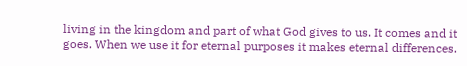living in the kingdom and part of what God gives to us. It comes and it goes. When we use it for eternal purposes it makes eternal differences.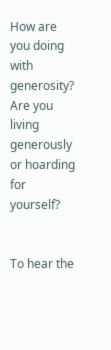How are you doing with generosity? Are you living generously or hoarding for yourself?


To hear the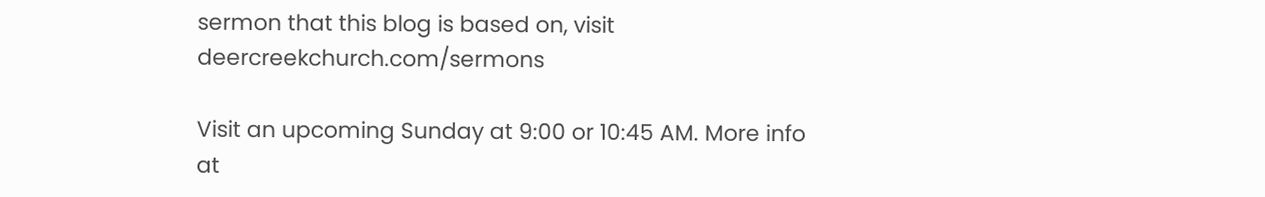sermon that this blog is based on, visit deercreekchurch.com/sermons

Visit an upcoming Sunday at 9:00 or 10:45 AM. More info at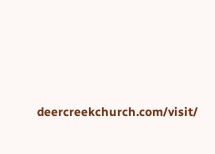deercreekchurch.com/visit/